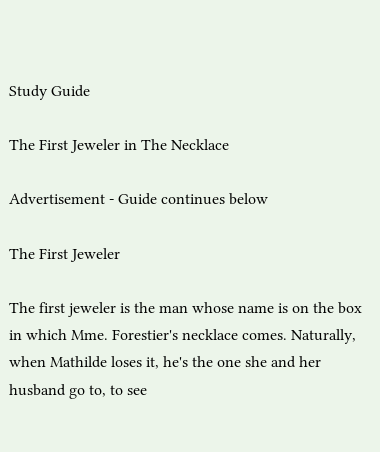Study Guide

The First Jeweler in The Necklace

Advertisement - Guide continues below

The First Jeweler

The first jeweler is the man whose name is on the box in which Mme. Forestier's necklace comes. Naturally, when Mathilde loses it, he's the one she and her husband go to, to see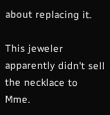about replacing it.

This jeweler apparently didn't sell the necklace to Mme.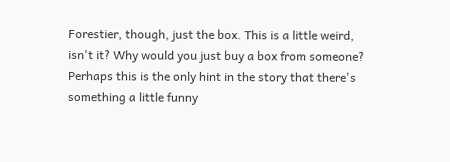Forestier, though, just the box. This is a little weird, isn't it? Why would you just buy a box from someone? Perhaps this is the only hint in the story that there's something a little funny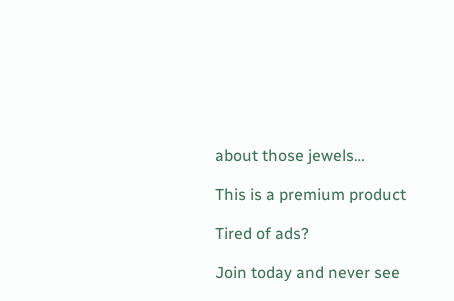about those jewels…

This is a premium product

Tired of ads?

Join today and never see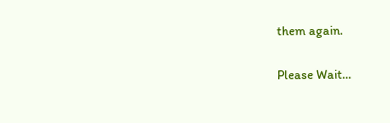them again.

Please Wait...